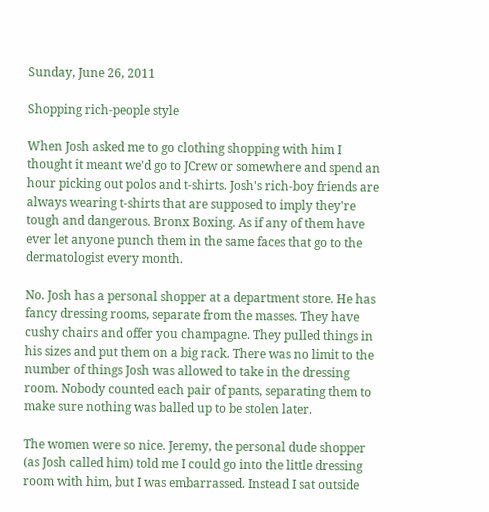Sunday, June 26, 2011

Shopping rich-people style

When Josh asked me to go clothing shopping with him I thought it meant we'd go to JCrew or somewhere and spend an hour picking out polos and t-shirts. Josh's rich-boy friends are always wearing t-shirts that are supposed to imply they're tough and dangerous. Bronx Boxing. As if any of them have ever let anyone punch them in the same faces that go to the dermatologist every month.

No. Josh has a personal shopper at a department store. He has fancy dressing rooms, separate from the masses. They have cushy chairs and offer you champagne. They pulled things in his sizes and put them on a big rack. There was no limit to the number of things Josh was allowed to take in the dressing room. Nobody counted each pair of pants, separating them to make sure nothing was balled up to be stolen later.

The women were so nice. Jeremy, the personal dude shopper (as Josh called him) told me I could go into the little dressing room with him, but I was embarrassed. Instead I sat outside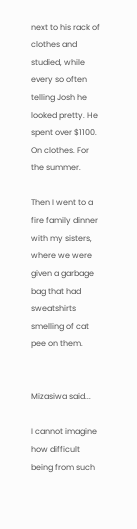next to his rack of clothes and studied, while every so often telling Josh he looked pretty. He spent over $1100. On clothes. For the summer.

Then I went to a fire family dinner with my sisters, where we were given a garbage bag that had sweatshirts smelling of cat pee on them.


Mizasiwa said...

I cannot imagine how difficult being from such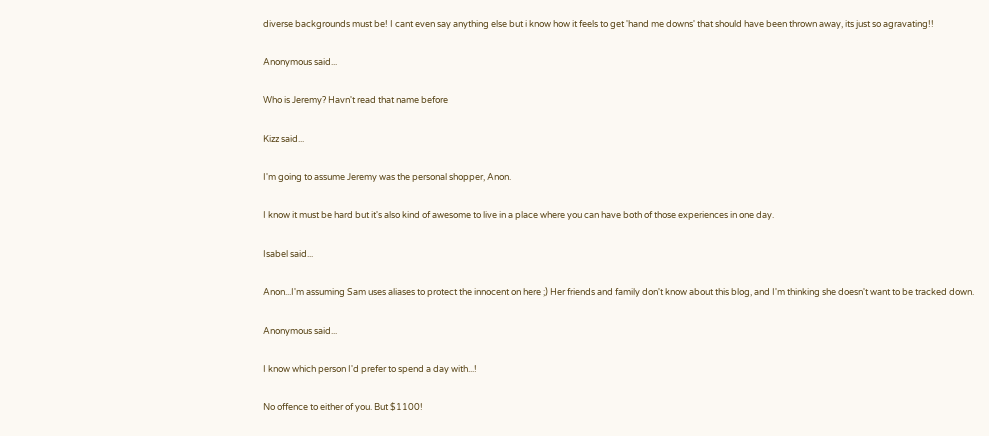diverse backgrounds must be! I cant even say anything else but i know how it feels to get 'hand me downs' that should have been thrown away, its just so agravating!!

Anonymous said...

Who is Jeremy? Havn't read that name before

Kizz said...

I'm going to assume Jeremy was the personal shopper, Anon.

I know it must be hard but it's also kind of awesome to live in a place where you can have both of those experiences in one day.

Isabel said...

Anon...I'm assuming Sam uses aliases to protect the innocent on here ;) Her friends and family don't know about this blog, and I'm thinking she doesn't want to be tracked down.

Anonymous said...

I know which person I'd prefer to spend a day with...!

No offence to either of you. But $1100!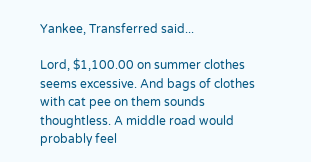Yankee, Transferred said...

Lord, $1,100.00 on summer clothes seems excessive. And bags of clothes with cat pee on them sounds thoughtless. A middle road would probably feel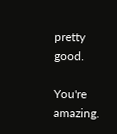pretty good.

You're amazing.